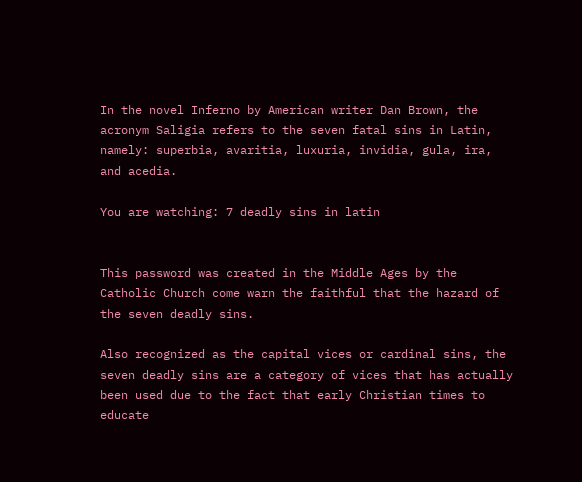In the novel Inferno by American writer Dan Brown, the acronym Saligia refers to the seven fatal sins in Latin, namely: superbia, avaritia, luxuria, invidia, gula, ira, and acedia.

You are watching: 7 deadly sins in latin


This password was created in the Middle Ages by the Catholic Church come warn the faithful that the hazard of the seven deadly sins.

Also recognized as the capital vices or cardinal sins, the seven deadly sins are a category of vices that has actually been used due to the fact that early Christian times to educate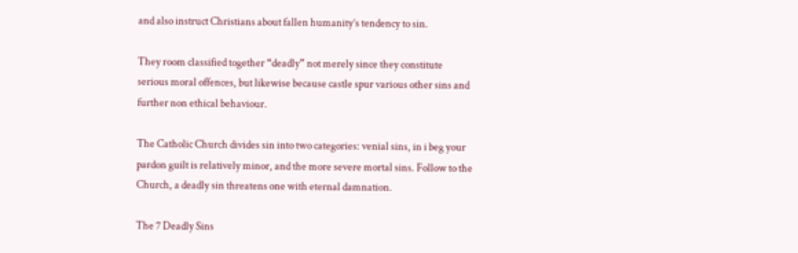and also instruct Christians about fallen humanity’s tendency to sin.

They room classified together “deadly” not merely since they constitute serious moral offences, but likewise because castle spur various other sins and further non ethical behaviour.

The Catholic Church divides sin into two categories: venial sins, in i beg your pardon guilt is relatively minor, and the more severe mortal sins. Follow to the Church, a deadly sin threatens one with eternal damnation.

The 7 Deadly Sins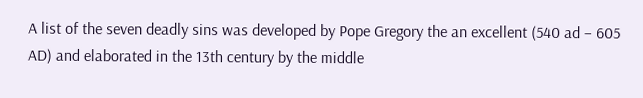A list of the seven deadly sins was developed by Pope Gregory the an excellent (540 ad – 605 AD) and elaborated in the 13th century by the middle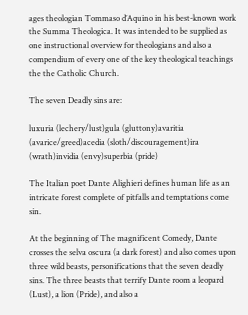ages theologian Tommaso d’Aquino in his best-known work the Summa Theologica. It was intended to be supplied as one instructional overview for theologians and also a compendium of every one of the key theological teachings the the Catholic Church.

The seven Deadly sins are:

luxuria (lechery/lust)gula (gluttony)avaritia (avarice/greed)acedia (sloth/discouragement)ira (wrath)invidia (envy)superbia (pride)

The Italian poet Dante Alighieri defines human life as an intricate forest complete of pitfalls and temptations come sin.

At the beginning of The magnificent Comedy, Dante crosses the selva oscura (a dark forest) and also comes upon three wild beasts, personifications that the seven deadly sins. The three beasts that terrify Dante room a leopard (Lust), a lion (Pride), and also a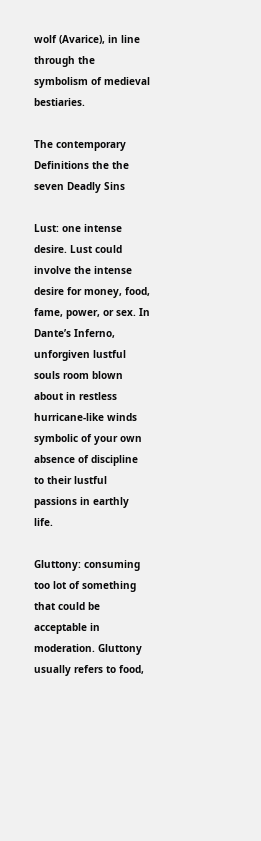wolf (Avarice), in line through the symbolism of medieval bestiaries.

The contemporary Definitions the the seven Deadly Sins

Lust: one intense desire. Lust could involve the intense desire for money, food, fame, power, or sex. In Dante’s Inferno, unforgiven lustful souls room blown about in restless hurricane-like winds symbolic of your own absence of discipline to their lustful passions in earthly life.

Gluttony: consuming too lot of something that could be acceptable in moderation. Gluttony usually refers to food,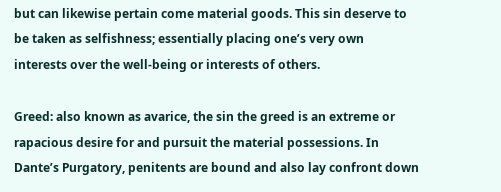but can likewise pertain come material goods. This sin deserve to be taken as selfishness; essentially placing one’s very own interests over the well-being or interests of others.

Greed: also known as avarice, the sin the greed is an extreme or rapacious desire for and pursuit the material possessions. In Dante’s Purgatory, penitents are bound and also lay confront down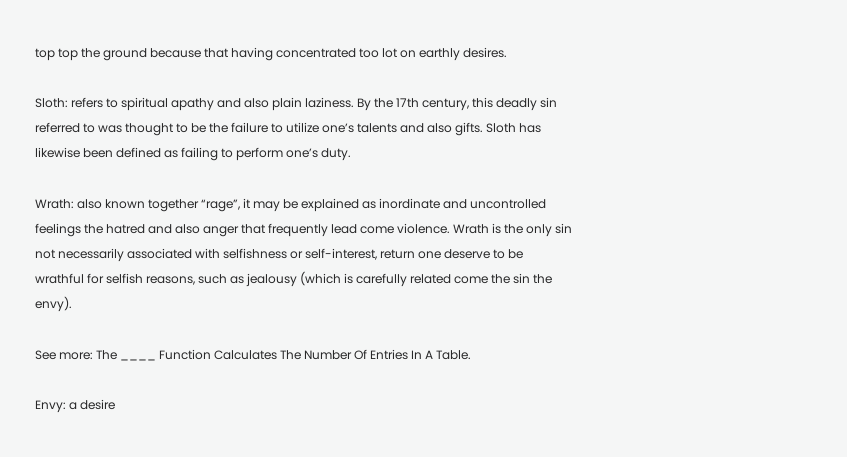top top the ground because that having concentrated too lot on earthly desires.

Sloth: refers to spiritual apathy and also plain laziness. By the 17th century, this deadly sin referred to was thought to be the failure to utilize one’s talents and also gifts. Sloth has likewise been defined as failing to perform one’s duty.

Wrath: also known together “rage”, it may be explained as inordinate and uncontrolled feelings the hatred and also anger that frequently lead come violence. Wrath is the only sin not necessarily associated with selfishness or self-interest, return one deserve to be wrathful for selfish reasons, such as jealousy (which is carefully related come the sin the envy).

See more: The ____ Function Calculates The Number Of Entries In A Table.

Envy: a desire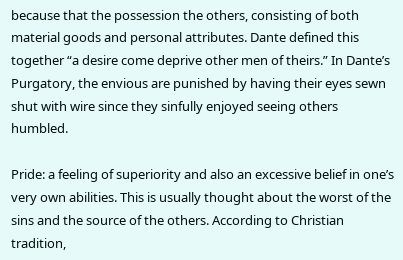because that the possession the others, consisting of both material goods and personal attributes. Dante defined this together “a desire come deprive other men of theirs.” In Dante’s Purgatory, the envious are punished by having their eyes sewn shut with wire since they sinfully enjoyed seeing others humbled.

Pride: a feeling of superiority and also an excessive belief in one’s very own abilities. This is usually thought about the worst of the sins and the source of the others. According to Christian tradition,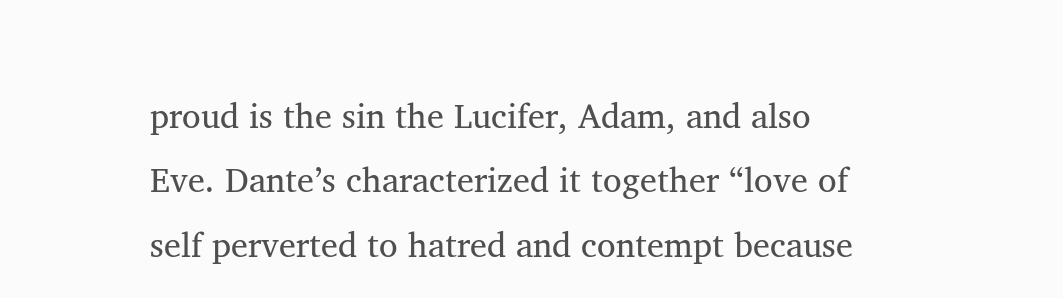proud is the sin the Lucifer, Adam, and also Eve. Dante’s characterized it together “love of self perverted to hatred and contempt because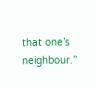that one’s neighbour.”